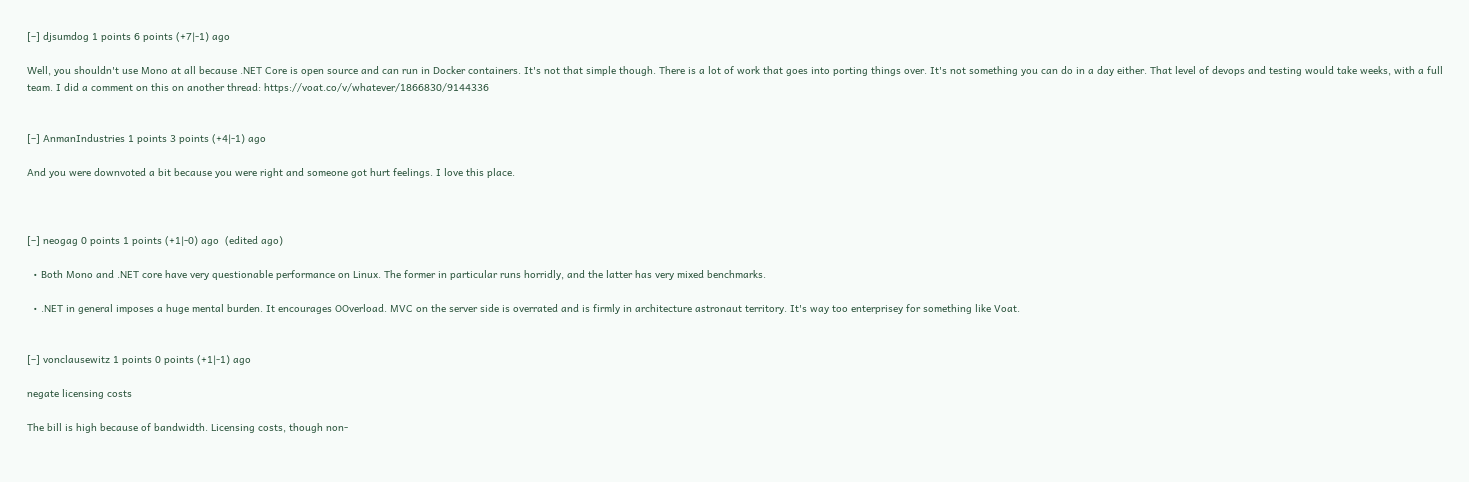[–] djsumdog 1 points 6 points (+7|-1) ago

Well, you shouldn't use Mono at all because .NET Core is open source and can run in Docker containers. It's not that simple though. There is a lot of work that goes into porting things over. It's not something you can do in a day either. That level of devops and testing would take weeks, with a full team. I did a comment on this on another thread: https://voat.co/v/whatever/1866830/9144336


[–] AnmanIndustries 1 points 3 points (+4|-1) ago

And you were downvoted a bit because you were right and someone got hurt feelings. I love this place.



[–] neogag 0 points 1 points (+1|-0) ago  (edited ago)

  • Both Mono and .NET core have very questionable performance on Linux. The former in particular runs horridly, and the latter has very mixed benchmarks.

  • .NET in general imposes a huge mental burden. It encourages OOverload. MVC on the server side is overrated and is firmly in architecture astronaut territory. It's way too enterprisey for something like Voat.


[–] vonclausewitz 1 points 0 points (+1|-1) ago

negate licensing costs

The bill is high because of bandwidth. Licensing costs, though non-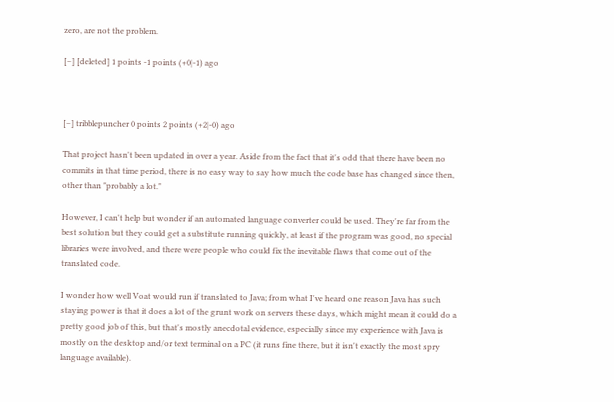zero, are not the problem.

[–] [deleted] 1 points -1 points (+0|-1) ago



[–] tribblepuncher 0 points 2 points (+2|-0) ago

That project hasn't been updated in over a year. Aside from the fact that it's odd that there have been no commits in that time period, there is no easy way to say how much the code base has changed since then, other than "probably a lot."

However, I can't help but wonder if an automated language converter could be used. They're far from the best solution but they could get a substitute running quickly, at least if the program was good, no special libraries were involved, and there were people who could fix the inevitable flaws that come out of the translated code.

I wonder how well Voat would run if translated to Java; from what I've heard one reason Java has such staying power is that it does a lot of the grunt work on servers these days, which might mean it could do a pretty good job of this, but that's mostly anecdotal evidence, especially since my experience with Java is mostly on the desktop and/or text terminal on a PC (it runs fine there, but it isn't exactly the most spry language available).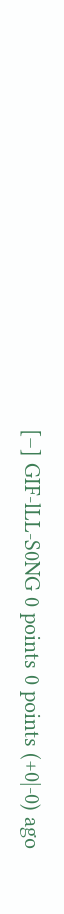[–] GIF-lLL-S0NG 0 points 0 points (+0|-0) ago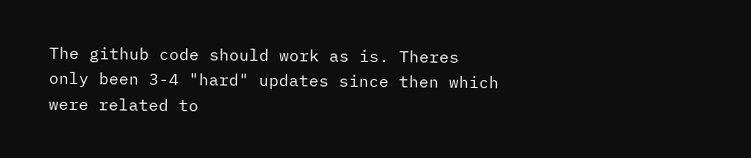The github code should work as is. Theres only been 3-4 "hard" updates since then which were related to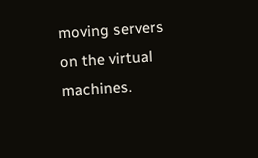moving servers on the virtual machines.